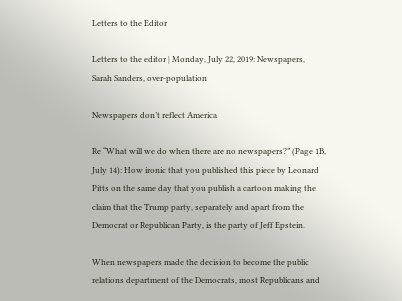Letters to the Editor

Letters to the editor | Monday, July 22, 2019: Newspapers, Sarah Sanders, over-population

Newspapers don’t reflect America

Re “What will we do when there are no newspapers?” (Page 1B, July 14): How ironic that you published this piece by Leonard Pitts on the same day that you publish a cartoon making the claim that the Trump party, separately and apart from the Democrat or Republican Party, is the party of Jeff Epstein.

When newspapers made the decision to become the public relations department of the Democrats, most Republicans and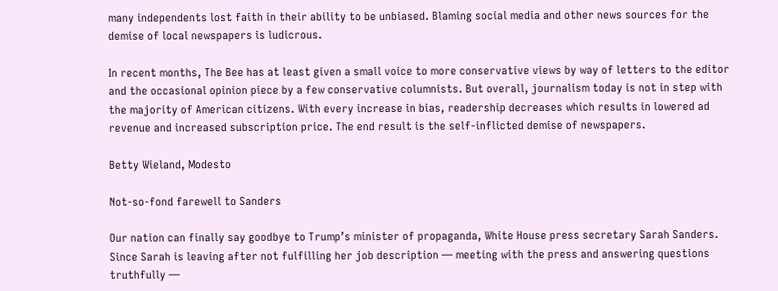many independents lost faith in their ability to be unbiased. Blaming social media and other news sources for the demise of local newspapers is ludicrous.

In recent months, The Bee has at least given a small voice to more conservative views by way of letters to the editor and the occasional opinion piece by a few conservative columnists. But overall, journalism today is not in step with the majority of American citizens. With every increase in bias, readership decreases which results in lowered ad revenue and increased subscription price. The end result is the self-inflicted demise of newspapers.

Betty Wieland, Modesto

Not-so-fond farewell to Sanders

Our nation can finally say goodbye to Trump’s minister of propaganda, White House press secretary Sarah Sanders. Since Sarah is leaving after not fulfilling her job description — meeting with the press and answering questions truthfully —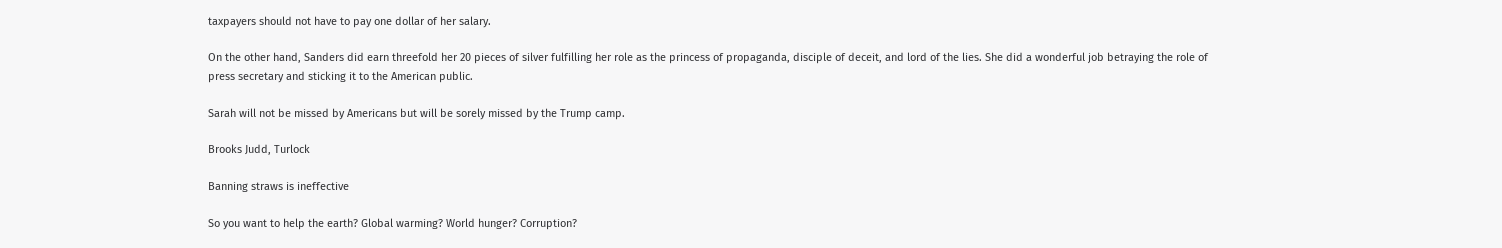taxpayers should not have to pay one dollar of her salary.

On the other hand, Sanders did earn threefold her 20 pieces of silver fulfilling her role as the princess of propaganda, disciple of deceit, and lord of the lies. She did a wonderful job betraying the role of press secretary and sticking it to the American public.

Sarah will not be missed by Americans but will be sorely missed by the Trump camp.

Brooks Judd, Turlock

Banning straws is ineffective

So you want to help the earth? Global warming? World hunger? Corruption?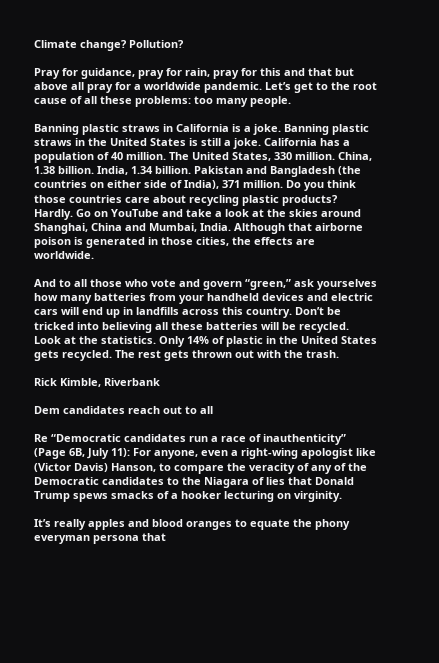Climate change? Pollution?

Pray for guidance, pray for rain, pray for this and that but above all pray for a worldwide pandemic. Let’s get to the root cause of all these problems: too many people.

Banning plastic straws in California is a joke. Banning plastic straws in the United States is still a joke. California has a population of 40 million. The United States, 330 million. China, 1.38 billion. India, 1.34 billion. Pakistan and Bangladesh (the countries on either side of India), 371 million. Do you think those countries care about recycling plastic products? Hardly. Go on YouTube and take a look at the skies around Shanghai, China and Mumbai, India. Although that airborne poison is generated in those cities, the effects are worldwide.

And to all those who vote and govern “green,” ask yourselves how many batteries from your handheld devices and electric cars will end up in landfills across this country. Don’t be tricked into believing all these batteries will be recycled. Look at the statistics. Only 14% of plastic in the United States gets recycled. The rest gets thrown out with the trash.

Rick Kimble, Riverbank

Dem candidates reach out to all

Re “Democratic candidates run a race of inauthenticity” (Page 6B, July 11): For anyone, even a right-wing apologist like (Victor Davis) Hanson, to compare the veracity of any of the Democratic candidates to the Niagara of lies that Donald Trump spews smacks of a hooker lecturing on virginity.

It’s really apples and blood oranges to equate the phony everyman persona that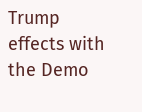Trump effects with the Demo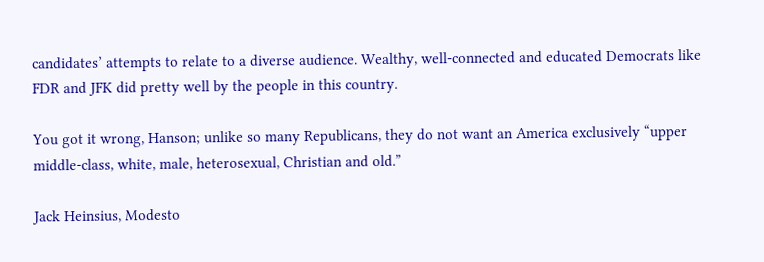candidates’ attempts to relate to a diverse audience. Wealthy, well-connected and educated Democrats like FDR and JFK did pretty well by the people in this country.

You got it wrong, Hanson; unlike so many Republicans, they do not want an America exclusively “upper middle-class, white, male, heterosexual, Christian and old.”

Jack Heinsius, Modesto